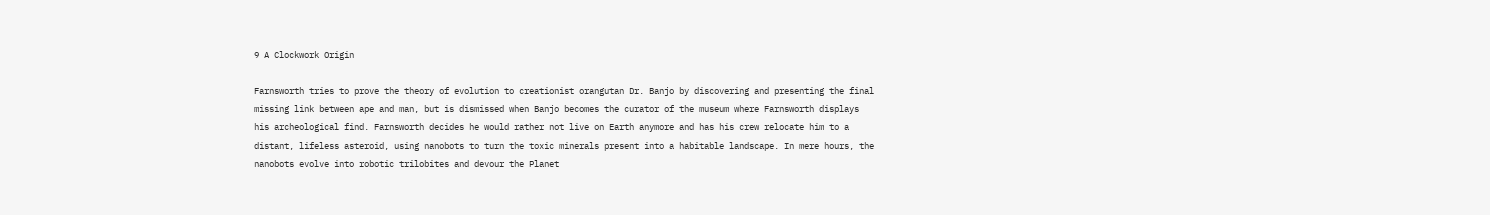9 A Clockwork Origin

Farnsworth tries to prove the theory of evolution to creationist orangutan Dr. Banjo by discovering and presenting the final missing link between ape and man, but is dismissed when Banjo becomes the curator of the museum where Farnsworth displays his archeological find. Farnsworth decides he would rather not live on Earth anymore and has his crew relocate him to a distant, lifeless asteroid, using nanobots to turn the toxic minerals present into a habitable landscape. In mere hours, the nanobots evolve into robotic trilobites and devour the Planet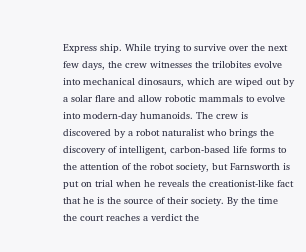Express ship. While trying to survive over the next few days, the crew witnesses the trilobites evolve into mechanical dinosaurs, which are wiped out by a solar flare and allow robotic mammals to evolve into modern-day humanoids. The crew is discovered by a robot naturalist who brings the discovery of intelligent, carbon-based life forms to the attention of the robot society, but Farnsworth is put on trial when he reveals the creationist-like fact that he is the source of their society. By the time the court reaches a verdict the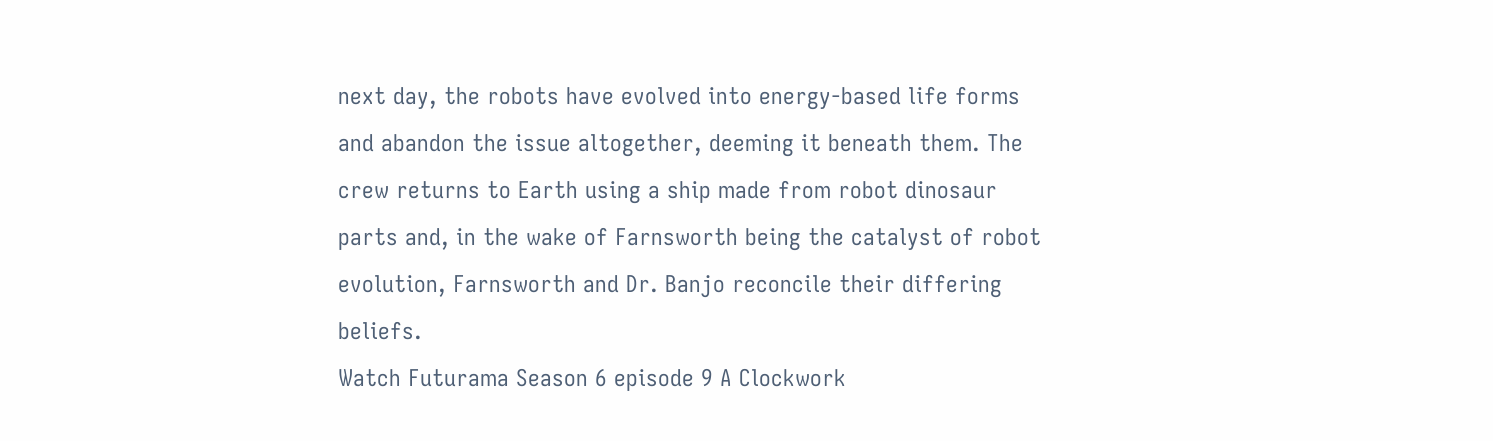next day, the robots have evolved into energy-based life forms and abandon the issue altogether, deeming it beneath them. The crew returns to Earth using a ship made from robot dinosaur parts and, in the wake of Farnsworth being the catalyst of robot evolution, Farnsworth and Dr. Banjo reconcile their differing beliefs.
Watch Futurama Season 6 episode 9 A Clockwork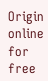Origin online for free